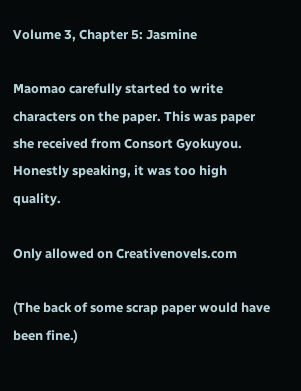Volume 3, Chapter 5: Jasmine

Maomao carefully started to write characters on the paper. This was paper she received from Consort Gyokuyou. Honestly speaking, it was too high quality.

Only allowed on Creativenovels.com

(The back of some scrap paper would have been fine.)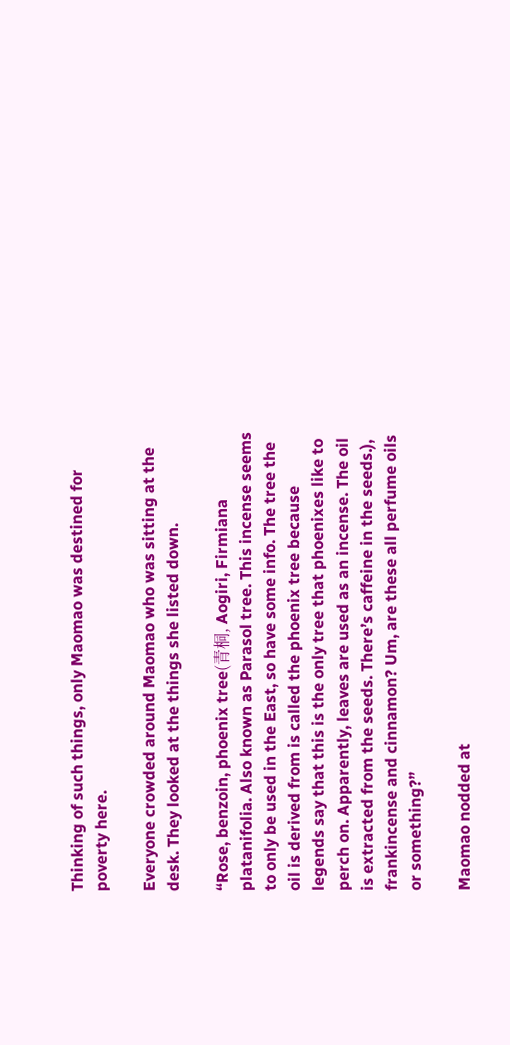Thinking of such things, only Maomao was destined for poverty here.

Everyone crowded around Maomao who was sitting at the desk. They looked at the things she listed down.

“Rose, benzoin, phoenix tree(青桐, Aogiri, Firmiana platanifolia. Also known as Parasol tree. This incense seems to only be used in the East, so have some info. The tree the oil is derived from is called the phoenix tree because legends say that this is the only tree that phoenixes like to perch on. Apparently, leaves are used as an incense. The oil is extracted from the seeds. There’s caffeine in the seeds.), frankincense and cinnamon? Um, are these all perfume oils or something?”

Maomao nodded at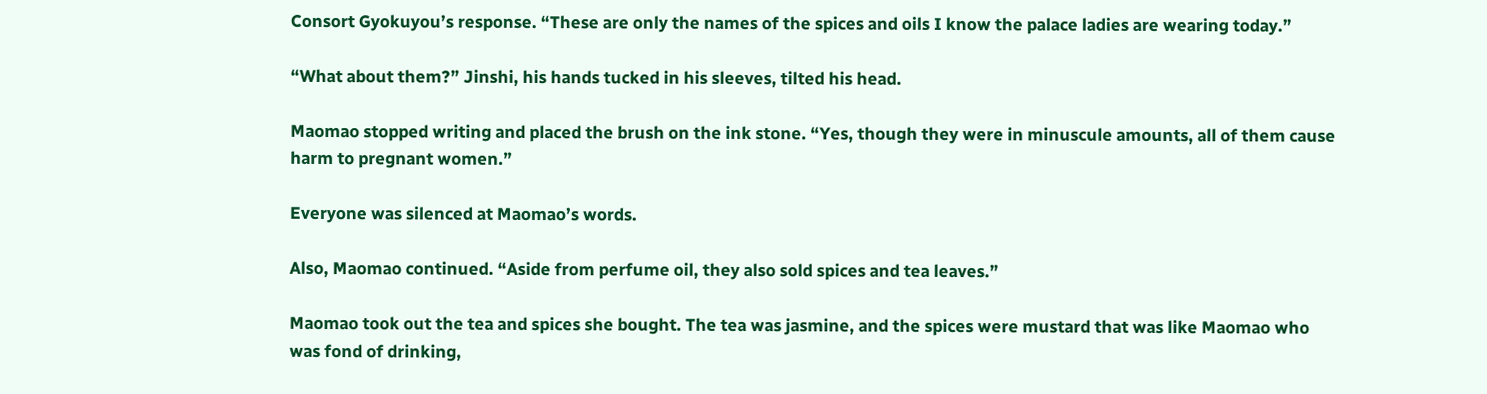Consort Gyokuyou’s response. “These are only the names of the spices and oils I know the palace ladies are wearing today.”

“What about them?” Jinshi, his hands tucked in his sleeves, tilted his head.

Maomao stopped writing and placed the brush on the ink stone. “Yes, though they were in minuscule amounts, all of them cause harm to pregnant women.”

Everyone was silenced at Maomao’s words.

Also, Maomao continued. “Aside from perfume oil, they also sold spices and tea leaves.”

Maomao took out the tea and spices she bought. The tea was jasmine, and the spices were mustard that was like Maomao who was fond of drinking,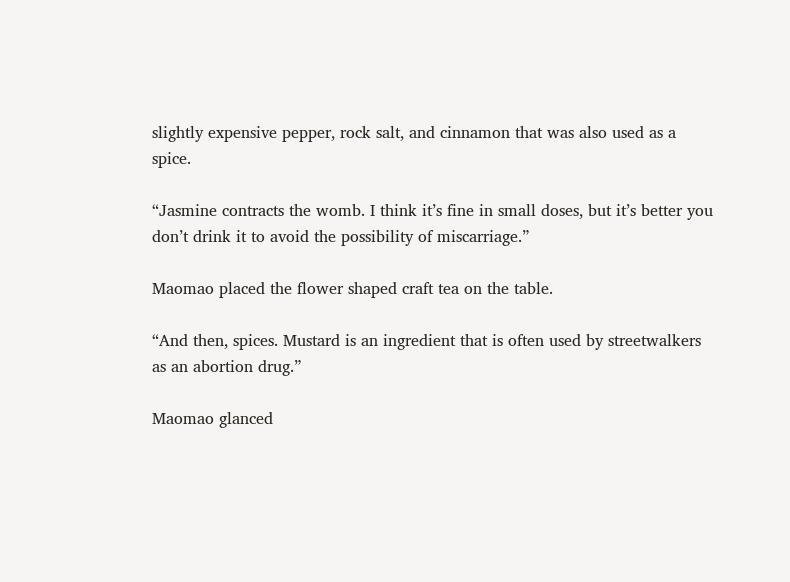slightly expensive pepper, rock salt, and cinnamon that was also used as a spice.

“Jasmine contracts the womb. I think it’s fine in small doses, but it’s better you don’t drink it to avoid the possibility of miscarriage.”

Maomao placed the flower shaped craft tea on the table.

“And then, spices. Mustard is an ingredient that is often used by streetwalkers as an abortion drug.”

Maomao glanced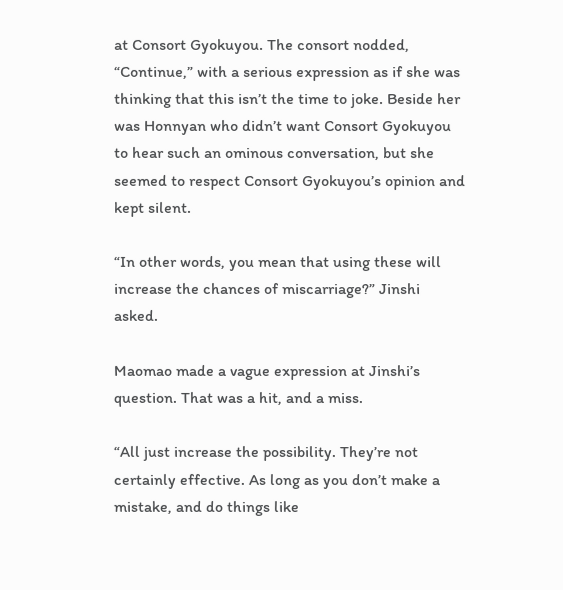at Consort Gyokuyou. The consort nodded, “Continue,” with a serious expression as if she was thinking that this isn’t the time to joke. Beside her was Honnyan who didn’t want Consort Gyokuyou to hear such an ominous conversation, but she seemed to respect Consort Gyokuyou’s opinion and kept silent.

“In other words, you mean that using these will increase the chances of miscarriage?” Jinshi asked.

Maomao made a vague expression at Jinshi’s question. That was a hit, and a miss.

“All just increase the possibility. They’re not certainly effective. As long as you don’t make a mistake, and do things like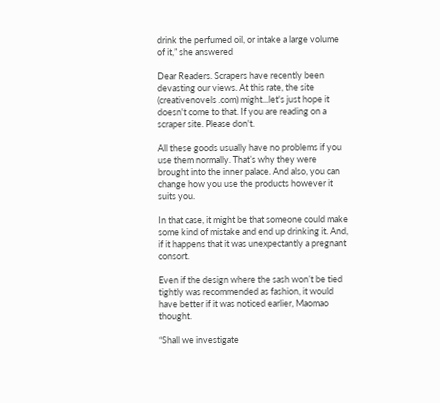drink the perfumed oil, or intake a large volume of it,” she answered

Dear Readers. Scrapers have recently been devasting our views. At this rate, the site (creativenovels .com) might...let's just hope it doesn't come to that. If you are reading on a scraper site. Please don't.

All these goods usually have no problems if you use them normally. That’s why they were brought into the inner palace. And also, you can change how you use the products however it suits you.

In that case, it might be that someone could make some kind of mistake and end up drinking it. And, if it happens that it was unexpectantly a pregnant consort.

Even if the design where the sash won’t be tied tightly was recommended as fashion, it would have better if it was noticed earlier, Maomao thought.

“Shall we investigate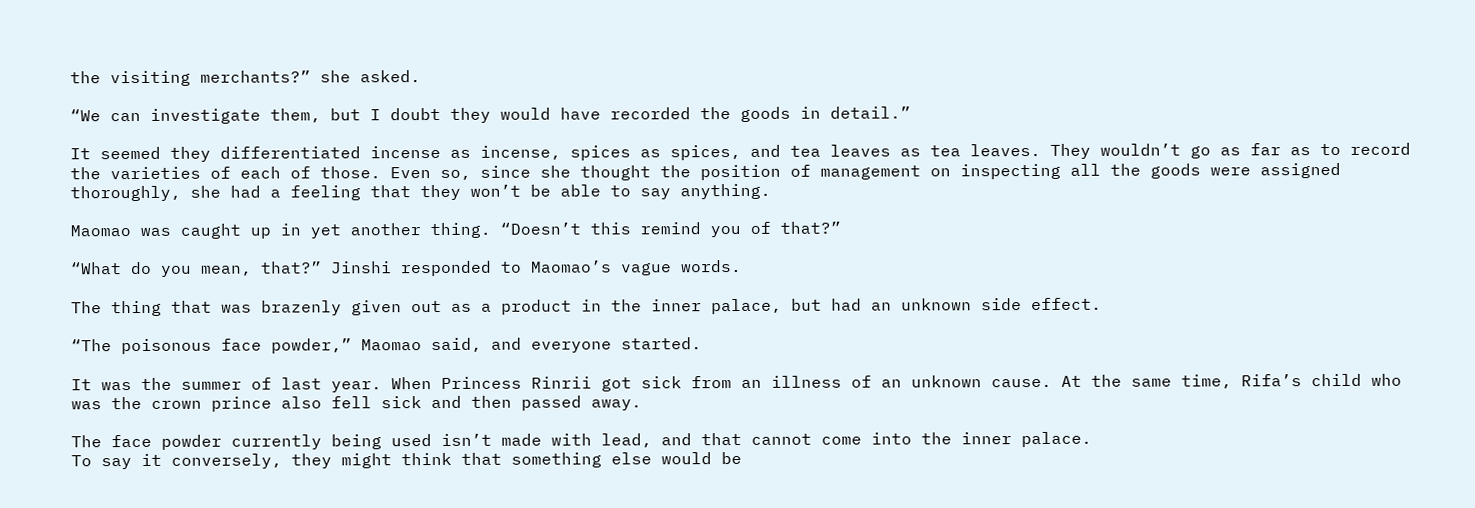the visiting merchants?” she asked.

“We can investigate them, but I doubt they would have recorded the goods in detail.”

It seemed they differentiated incense as incense, spices as spices, and tea leaves as tea leaves. They wouldn’t go as far as to record the varieties of each of those. Even so, since she thought the position of management on inspecting all the goods were assigned thoroughly, she had a feeling that they won’t be able to say anything.

Maomao was caught up in yet another thing. “Doesn’t this remind you of that?”

“What do you mean, that?” Jinshi responded to Maomao’s vague words.

The thing that was brazenly given out as a product in the inner palace, but had an unknown side effect.

“The poisonous face powder,” Maomao said, and everyone started.

It was the summer of last year. When Princess Rinrii got sick from an illness of an unknown cause. At the same time, Rifa’s child who was the crown prince also fell sick and then passed away.

The face powder currently being used isn’t made with lead, and that cannot come into the inner palace.
To say it conversely, they might think that something else would be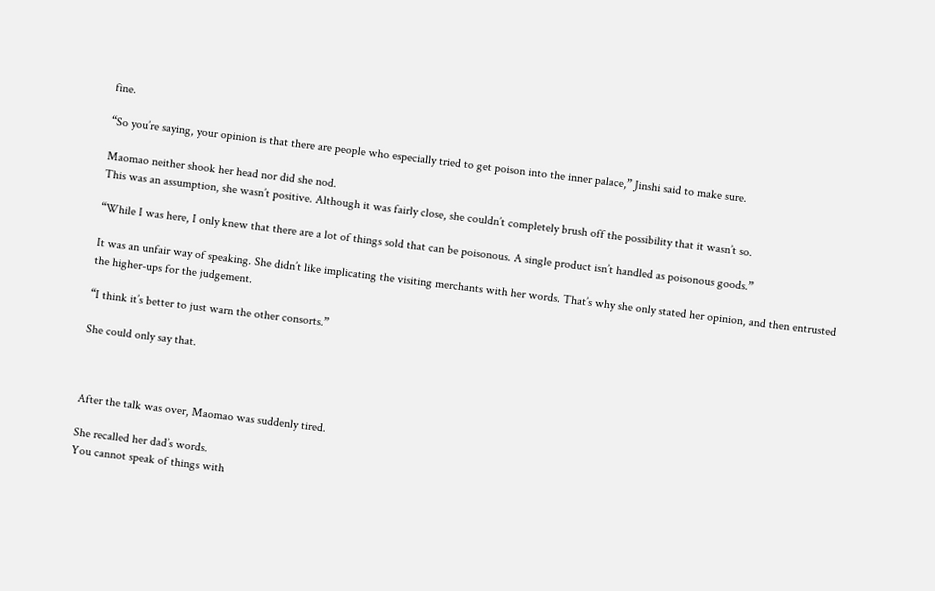fine.

“So you’re saying, your opinion is that there are people who especially tried to get poison into the inner palace,” Jinshi said to make sure.

Maomao neither shook her head nor did she nod.
This was an assumption, she wasn’t positive. Although it was fairly close, she couldn’t completely brush off the possibility that it wasn’t so.

“While I was here, I only knew that there are a lot of things sold that can be poisonous. A single product isn’t handled as poisonous goods.”

It was an unfair way of speaking. She didn’t like implicating the visiting merchants with her words. That’s why she only stated her opinion, and then entrusted the higher-ups for the judgement.

“I think it’s better to just warn the other consorts.”

She could only say that.



After the talk was over, Maomao was suddenly tired.

She recalled her dad’s words.
You cannot speak of things with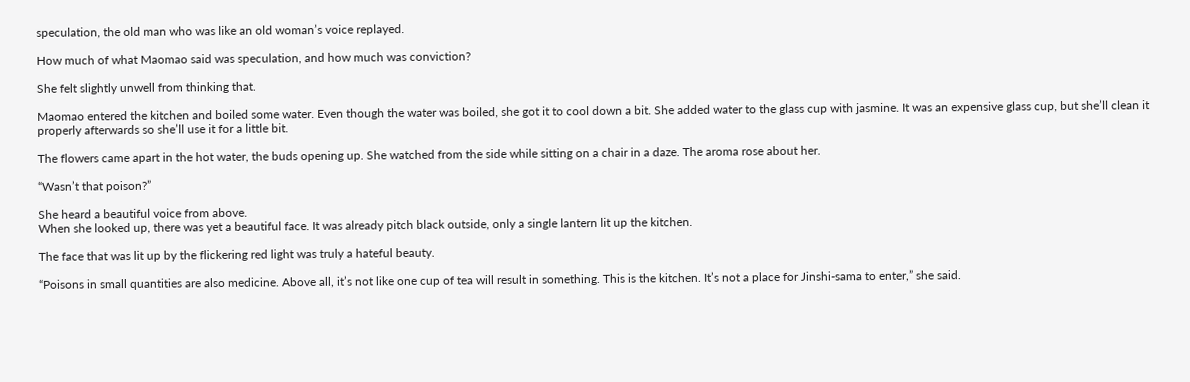speculation, the old man who was like an old woman’s voice replayed.

How much of what Maomao said was speculation, and how much was conviction?

She felt slightly unwell from thinking that.

Maomao entered the kitchen and boiled some water. Even though the water was boiled, she got it to cool down a bit. She added water to the glass cup with jasmine. It was an expensive glass cup, but she’ll clean it properly afterwards so she’ll use it for a little bit.

The flowers came apart in the hot water, the buds opening up. She watched from the side while sitting on a chair in a daze. The aroma rose about her.

“Wasn’t that poison?”

She heard a beautiful voice from above.
When she looked up, there was yet a beautiful face. It was already pitch black outside, only a single lantern lit up the kitchen.

The face that was lit up by the flickering red light was truly a hateful beauty.

“Poisons in small quantities are also medicine. Above all, it’s not like one cup of tea will result in something. This is the kitchen. It’s not a place for Jinshi-sama to enter,” she said.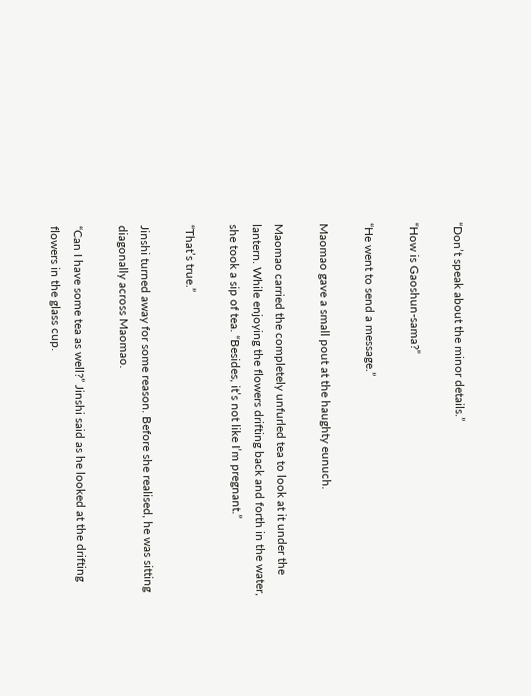“Don’t speak about the minor details.”

“How is Gaoshun-sama?”

“He went to send a message.”

Maomao gave a small pout at the haughty eunuch.

Maomao carried the completely unfurled tea to look at it under the lantern. While enjoying the flowers drifting back and forth in the water, she took a sip of tea. “Besides, it’s not like I’m pregnant.”

“That’s true.”

Jinshi turned away for some reason. Before she realised, he was sitting diagonally across Maomao.

“Can I have some tea as well?” Jinshi said as he looked at the drifting flowers in the glass cup.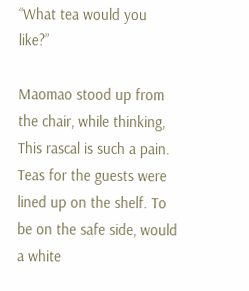“What tea would you like?”

Maomao stood up from the chair, while thinking, This rascal is such a pain. Teas for the guests were lined up on the shelf. To be on the safe side, would a white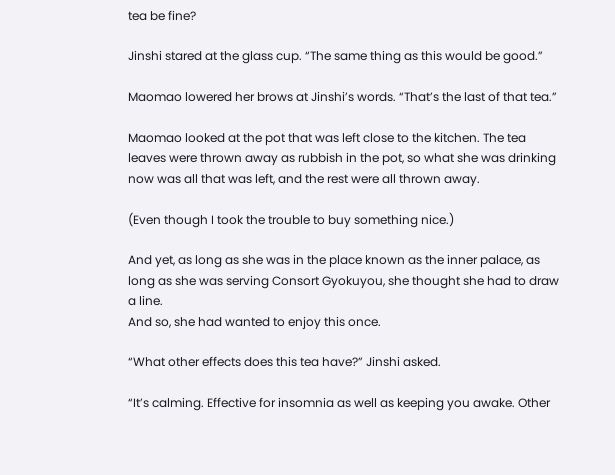tea be fine?

Jinshi stared at the glass cup. “The same thing as this would be good.”

Maomao lowered her brows at Jinshi’s words. “That’s the last of that tea.”

Maomao looked at the pot that was left close to the kitchen. The tea leaves were thrown away as rubbish in the pot, so what she was drinking now was all that was left, and the rest were all thrown away.

(Even though I took the trouble to buy something nice.)

And yet, as long as she was in the place known as the inner palace, as long as she was serving Consort Gyokuyou, she thought she had to draw a line.
And so, she had wanted to enjoy this once.

“What other effects does this tea have?” Jinshi asked.

“It’s calming. Effective for insomnia as well as keeping you awake. Other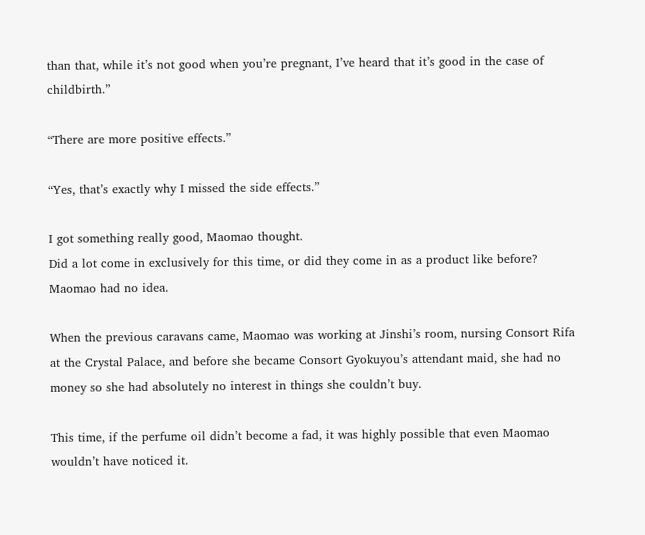than that, while it’s not good when you’re pregnant, I’ve heard that it’s good in the case of childbirth.”

“There are more positive effects.”

“Yes, that’s exactly why I missed the side effects.”

I got something really good, Maomao thought.
Did a lot come in exclusively for this time, or did they come in as a product like before? Maomao had no idea.

When the previous caravans came, Maomao was working at Jinshi’s room, nursing Consort Rifa at the Crystal Palace, and before she became Consort Gyokuyou’s attendant maid, she had no money so she had absolutely no interest in things she couldn’t buy.

This time, if the perfume oil didn’t become a fad, it was highly possible that even Maomao wouldn’t have noticed it.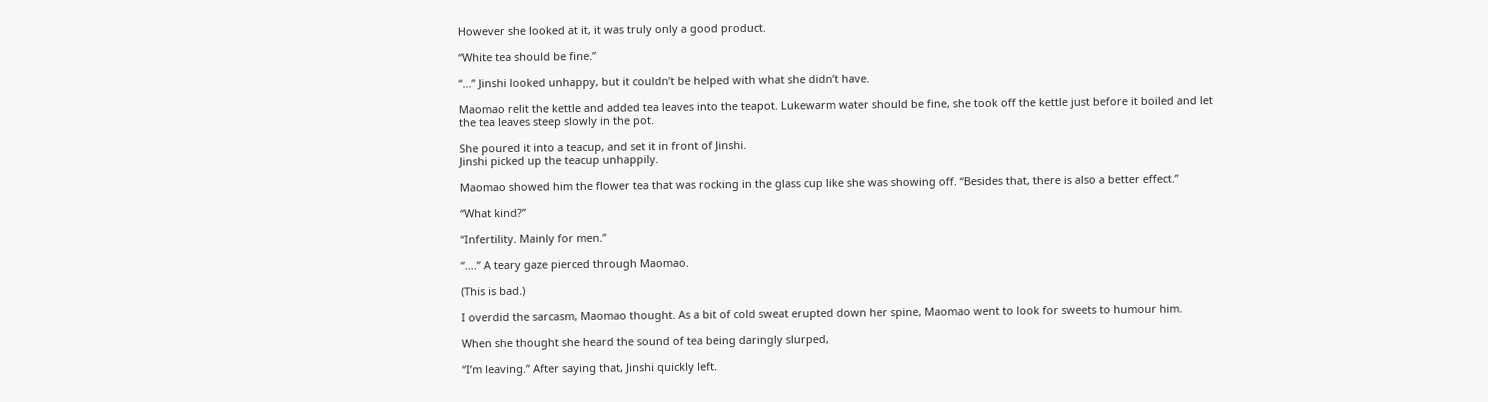However she looked at it, it was truly only a good product.

“White tea should be fine.”

“…” Jinshi looked unhappy, but it couldn’t be helped with what she didn’t have.

Maomao relit the kettle and added tea leaves into the teapot. Lukewarm water should be fine, she took off the kettle just before it boiled and let the tea leaves steep slowly in the pot.

She poured it into a teacup, and set it in front of Jinshi.
Jinshi picked up the teacup unhappily.

Maomao showed him the flower tea that was rocking in the glass cup like she was showing off. “Besides that, there is also a better effect.”

“What kind?”

“Infertility. Mainly for men.”

“….” A teary gaze pierced through Maomao.

(This is bad.)

I overdid the sarcasm, Maomao thought. As a bit of cold sweat erupted down her spine, Maomao went to look for sweets to humour him.

When she thought she heard the sound of tea being daringly slurped,

“I’m leaving.” After saying that, Jinshi quickly left.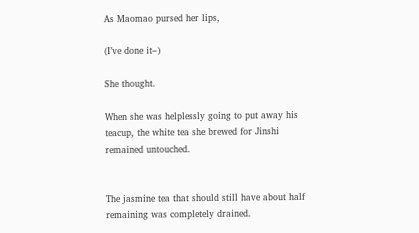As Maomao pursed her lips,

(I’ve done it–)

She thought.

When she was helplessly going to put away his teacup, the white tea she brewed for Jinshi remained untouched.


The jasmine tea that should still have about half remaining was completely drained.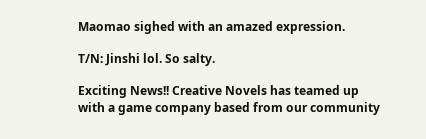Maomao sighed with an amazed expression.

T/N: Jinshi lol. So salty.

Exciting News!! Creative Novels has teamed up with a game company based from our community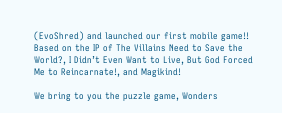(EvoShred) and launched our first mobile game!! Based on the IP of The Villains Need to Save the World?, I Didn’t Even Want to Live, But God Forced Me to Reincarnate!, and Magikind!

We bring to you the puzzle game, Wonders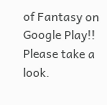of Fantasy on Google Play!! Please take a look.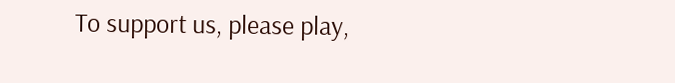To support us, please play,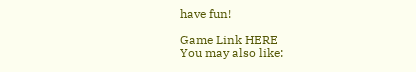have fun!

Game Link HERE
You may also like: